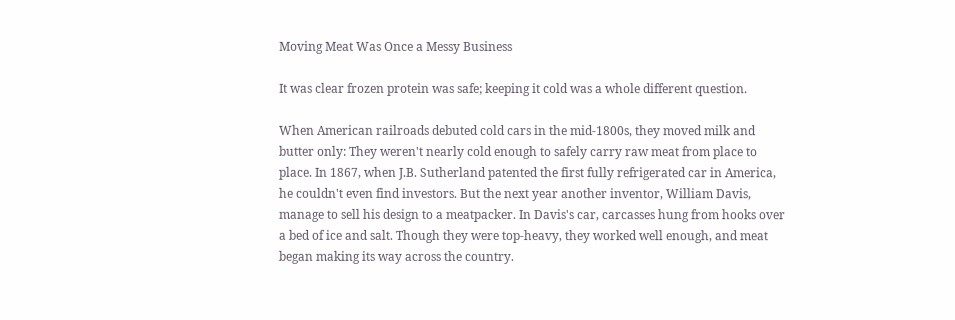Moving Meat Was Once a Messy Business

It was clear frozen protein was safe; keeping it cold was a whole different question.

When American railroads debuted cold cars in the mid-1800s, they moved milk and butter only: They weren't nearly cold enough to safely carry raw meat from place to place. In 1867, when J.B. Sutherland patented the first fully refrigerated car in America, he couldn't even find investors. But the next year another inventor, William Davis, manage to sell his design to a meatpacker. In Davis's car, carcasses hung from hooks over a bed of ice and salt. Though they were top-heavy, they worked well enough, and meat began making its way across the country.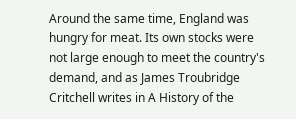Around the same time, England was hungry for meat. Its own stocks were not large enough to meet the country's demand, and as James Troubridge Critchell writes in A History of the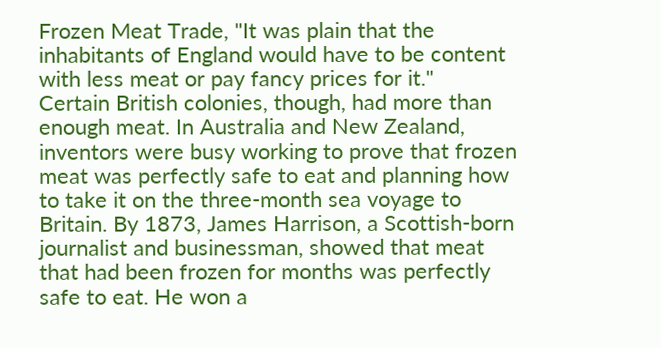Frozen Meat Trade, "It was plain that the inhabitants of England would have to be content with less meat or pay fancy prices for it."
Certain British colonies, though, had more than enough meat. In Australia and New Zealand, inventors were busy working to prove that frozen meat was perfectly safe to eat and planning how to take it on the three-month sea voyage to Britain. By 1873, James Harrison, a Scottish-born journalist and businessman, showed that meat that had been frozen for months was perfectly safe to eat. He won a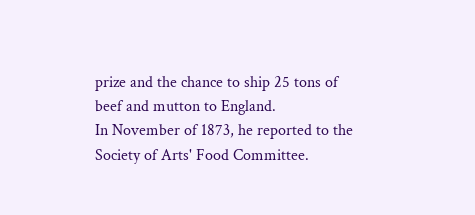prize and the chance to ship 25 tons of beef and mutton to England.
In November of 1873, he reported to the Society of Arts' Food Committee.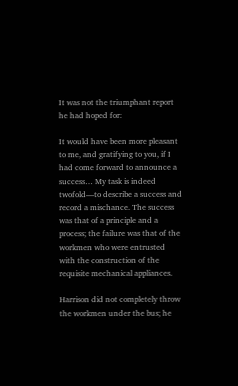It was not the triumphant report he had hoped for:

It would have been more pleasant to me, and gratifying to you, if I had come forward to announce a success… My task is indeed twofold—to describe a success and record a mischance. The success was that of a principle and a process; the failure was that of the workmen who were entrusted with the construction of the requisite mechanical appliances.

Harrison did not completely throw the workmen under the bus; he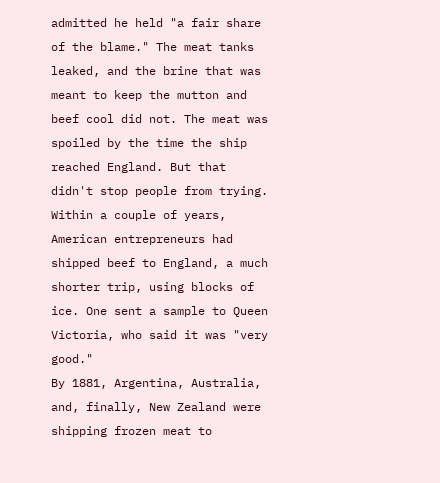admitted he held "a fair share of the blame." The meat tanks leaked, and the brine that was meant to keep the mutton and beef cool did not. The meat was spoiled by the time the ship reached England. But that didn't stop people from trying. Within a couple of years, American entrepreneurs had shipped beef to England, a much shorter trip, using blocks of ice. One sent a sample to Queen Victoria, who said it was "very good."
By 1881, Argentina, Australia, and, finally, New Zealand were shipping frozen meat to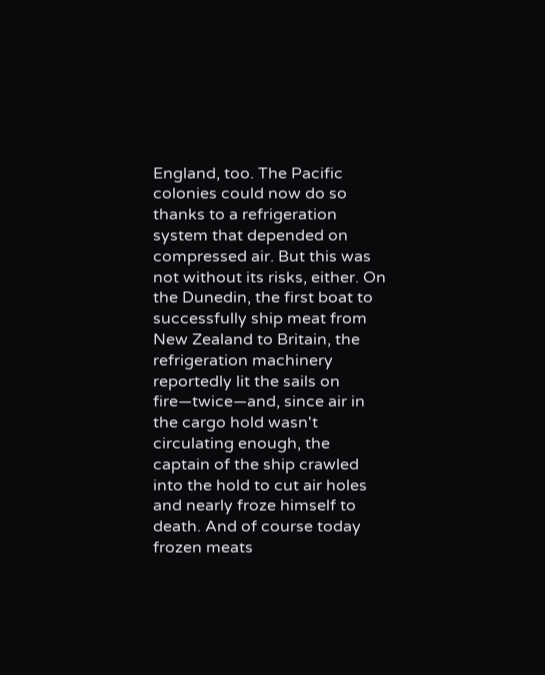England, too. The Pacific colonies could now do so thanks to a refrigeration system that depended on compressed air. But this was not without its risks, either. On the Dunedin, the first boat to successfully ship meat from New Zealand to Britain, the refrigeration machinery reportedly lit the sails on fire—twice—and, since air in the cargo hold wasn't circulating enough, the captain of the ship crawled into the hold to cut air holes and nearly froze himself to death. And of course today frozen meats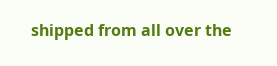shipped from all over the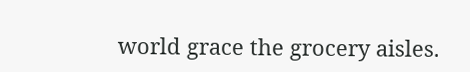world grace the grocery aisles.